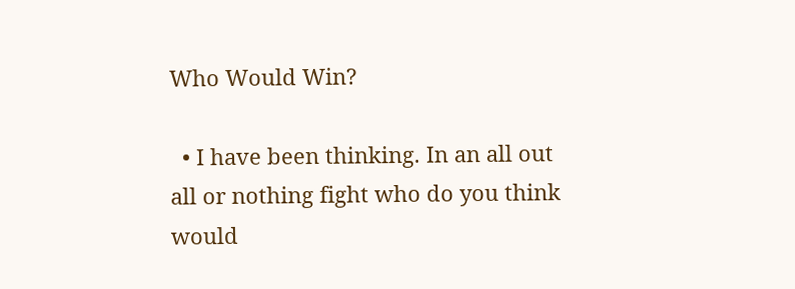Who Would Win?

  • I have been thinking. In an all out all or nothing fight who do you think would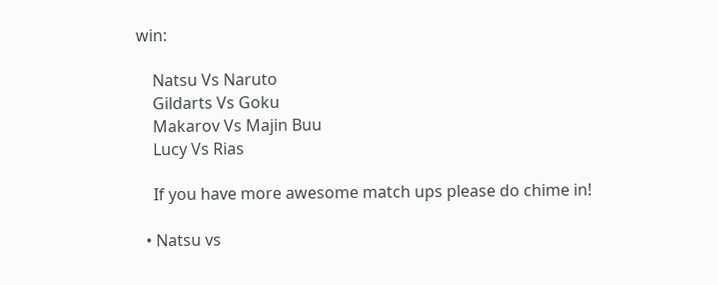win:

    Natsu Vs Naruto
    Gildarts Vs Goku
    Makarov Vs Majin Buu
    Lucy Vs Rias

    If you have more awesome match ups please do chime in!

  • Natsu vs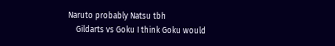Naruto probably Natsu tbh
    Gildarts vs Goku I think Goku would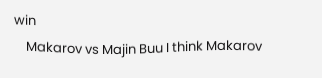win
    Makarov vs Majin Buu I think Makarov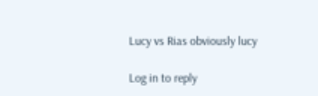Lucy vs Rias obviously lucy

Log in to reply